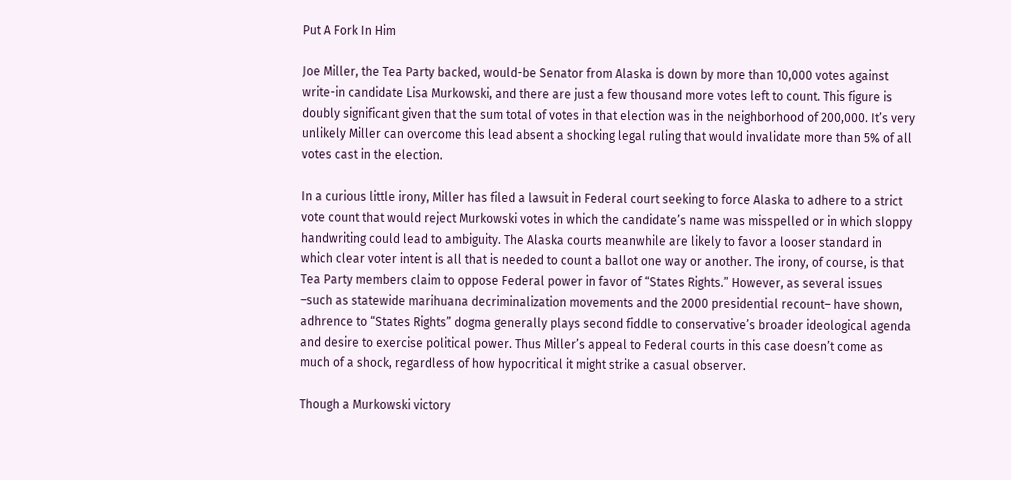Put A Fork In Him

Joe Miller, the Tea Party backed, would-be Senator from Alaska is down by more than 10,000 votes against write-in candidate Lisa Murkowski, and there are just a few thousand more votes left to count. This figure is doubly significant given that the sum total of votes in that election was in the neighborhood of 200,000. It’s very unlikely Miller can overcome this lead absent a shocking legal ruling that would invalidate more than 5% of all votes cast in the election.

In a curious little irony, Miller has filed a lawsuit in Federal court seeking to force Alaska to adhere to a strict vote count that would reject Murkowski votes in which the candidate’s name was misspelled or in which sloppy handwriting could lead to ambiguity. The Alaska courts meanwhile are likely to favor a looser standard in which clear voter intent is all that is needed to count a ballot one way or another. The irony, of course, is that Tea Party members claim to oppose Federal power in favor of “States Rights.” However, as several issues –such as statewide marihuana decriminalization movements and the 2000 presidential recount– have shown, adhrence to “States Rights” dogma generally plays second fiddle to conservative’s broader ideological agenda and desire to exercise political power. Thus Miller’s appeal to Federal courts in this case doesn’t come as much of a shock, regardless of how hypocritical it might strike a casual observer.

Though a Murkowski victory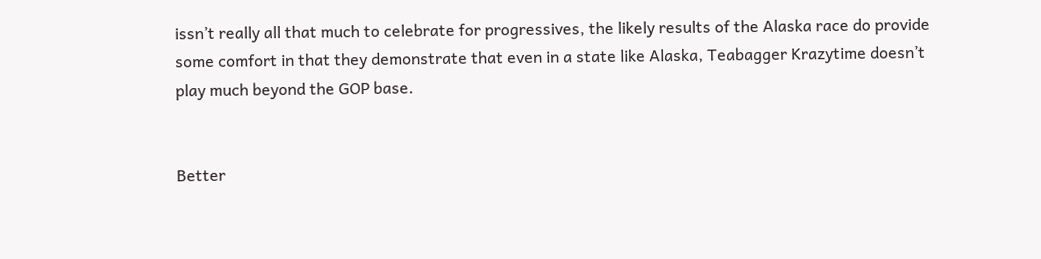issn’t really all that much to celebrate for progressives, the likely results of the Alaska race do provide some comfort in that they demonstrate that even in a state like Alaska, Teabagger Krazytime doesn’t play much beyond the GOP base.


Better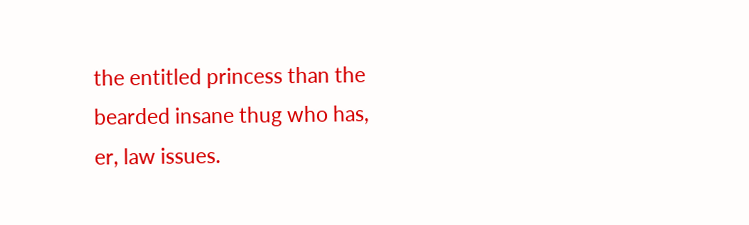the entitled princess than the bearded insane thug who has, er, law issues.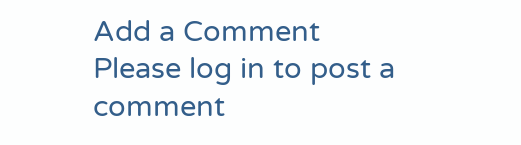Add a Comment
Please log in to post a comment